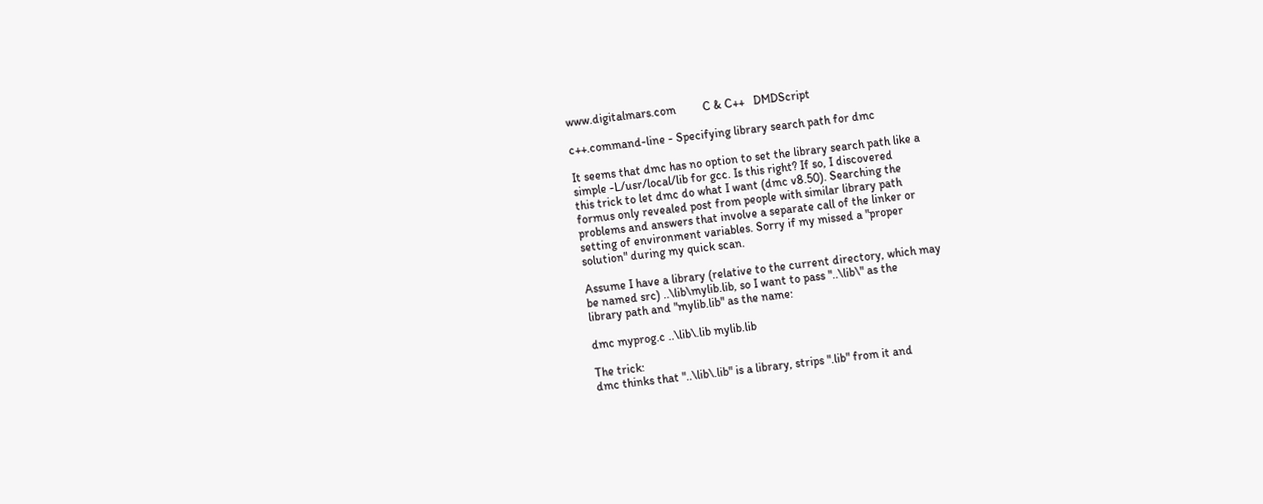www.digitalmars.com         C & C++   DMDScript

c++.command-line - Specifying library search path for dmc

It seems that dmc has no option to set the library search path like a
simple -L/usr/local/lib for gcc. Is this right? If so, I discovered
this trick to let dmc do what I want (dmc v8.50). Searching the
formus only revealed post from people with similar library path
problems and answers that involve a separate call of the linker or
setting of environment variables. Sorry if my missed a "proper
solution" during my quick scan.

Assume I have a library (relative to the current directory, which may
be named src) ..\lib\mylib.lib, so I want to pass "..\lib\" as the
library path and "mylib.lib" as the name:

dmc myprog.c ..\lib\.lib mylib.lib

The trick:
dmc thinks that "..\lib\.lib" is a library, strips ".lib" from it and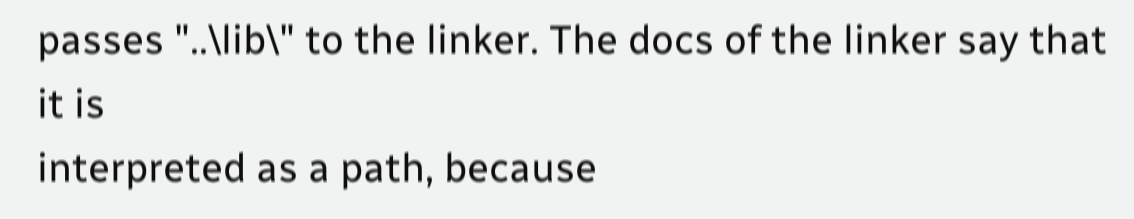passes "..\lib\" to the linker. The docs of the linker say that it is
interpreted as a path, because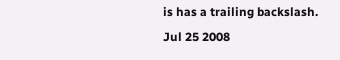is has a trailing backslash.
Jul 25 2008